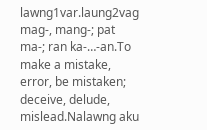lawng1var.laung2vag mag-, mang-; pat ma-; ran ka-…-an.To make a mistake, error, be mistaken; deceive, delude, mislead.Nalawng aku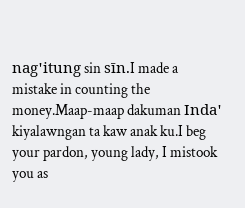nagꞌitung sin sīn.I made a mistake in counting the money.Maap-maap dakuman Indaꞌ kiyalawngan ta kaw anak ku.I beg your pardon, young lady, I mistook you as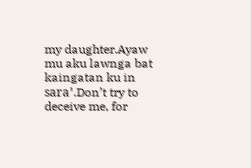my daughter.Ayaw mu aku lawnga bat kaingatan ku in saraꞌ.Don’t try to deceive me, for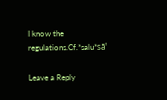I know the regulations.Cf.*salu*sāꞌ

Leave a Reply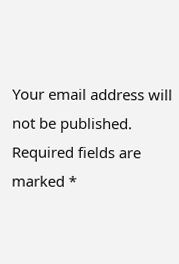Your email address will not be published. Required fields are marked *